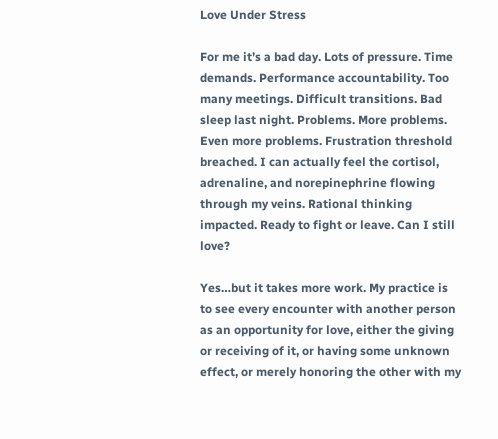Love Under Stress

For me it’s a bad day. Lots of pressure. Time demands. Performance accountability. Too many meetings. Difficult transitions. Bad sleep last night. Problems. More problems. Even more problems. Frustration threshold breached. I can actually feel the cortisol, adrenaline, and norepinephrine flowing through my veins. Rational thinking impacted. Ready to fight or leave. Can I still love?

Yes…but it takes more work. My practice is to see every encounter with another person as an opportunity for love, either the giving or receiving of it, or having some unknown effect, or merely honoring the other with my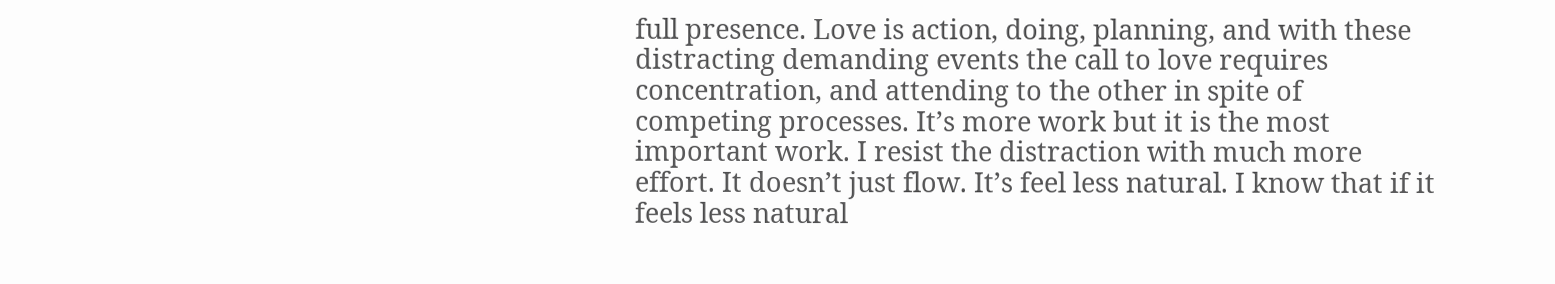full presence. Love is action, doing, planning, and with these distracting demanding events the call to love requires concentration, and attending to the other in spite of competing processes. It’s more work but it is the most important work. I resist the distraction with much more effort. It doesn’t just flow. It’s feel less natural. I know that if it feels less natural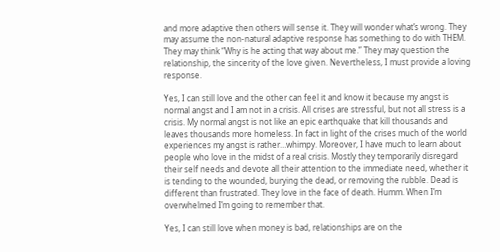and more adaptive then others will sense it. They will wonder what’s wrong. They may assume the non-natural adaptive response has something to do with THEM. They may think “Why is he acting that way about me.” They may question the relationship, the sincerity of the love given. Nevertheless, I must provide a loving response.

Yes, I can still love and the other can feel it and know it because my angst is normal angst and I am not in a crisis. All crises are stressful, but not all stress is a crisis. My normal angst is not like an epic earthquake that kill thousands and leaves thousands more homeless. In fact in light of the crises much of the world experiences my angst is rather…whimpy. Moreover, I have much to learn about people who love in the midst of a real crisis. Mostly they temporarily disregard their self needs and devote all their attention to the immediate need, whether it is tending to the wounded, burying the dead, or removing the rubble. Dead is different than frustrated. They love in the face of death. Humm. When I’m overwhelmed I’m going to remember that.

Yes, I can still love when money is bad, relationships are on the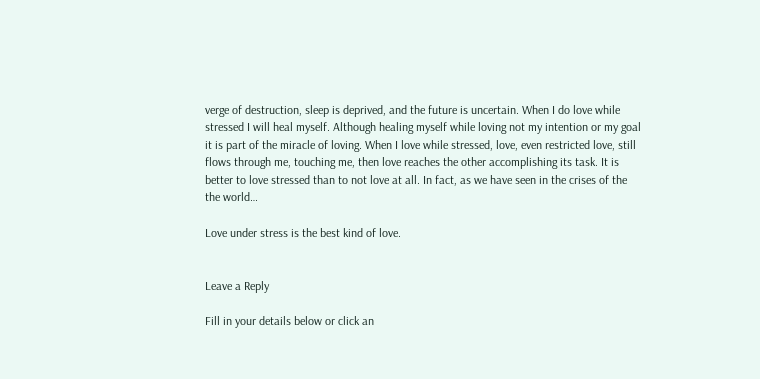verge of destruction, sleep is deprived, and the future is uncertain. When I do love while stressed I will heal myself. Although healing myself while loving not my intention or my goal it is part of the miracle of loving. When I love while stressed, love, even restricted love, still flows through me, touching me, then love reaches the other accomplishing its task. It is better to love stressed than to not love at all. In fact, as we have seen in the crises of the the world…

Love under stress is the best kind of love.


Leave a Reply

Fill in your details below or click an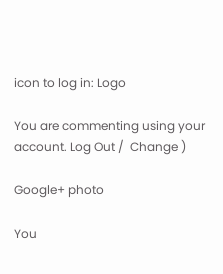icon to log in: Logo

You are commenting using your account. Log Out /  Change )

Google+ photo

You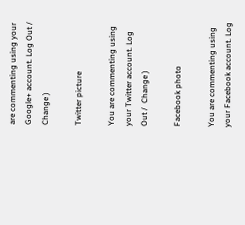are commenting using your Google+ account. Log Out /  Change )

Twitter picture

You are commenting using your Twitter account. Log Out /  Change )

Facebook photo

You are commenting using your Facebook account. Log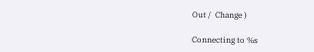Out /  Change )

Connecting to %s